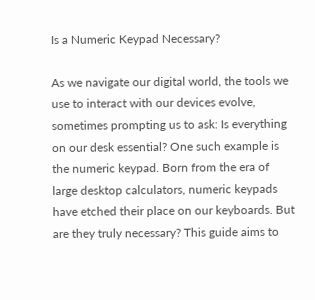Is a Numeric Keypad Necessary?

As we navigate our digital world, the tools we use to interact with our devices evolve, sometimes prompting us to ask: Is everything on our desk essential? One such example is the numeric keypad. Born from the era of large desktop calculators, numeric keypads have etched their place on our keyboards. But are they truly necessary? This guide aims to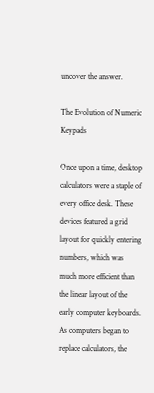uncover the answer.

The Evolution of Numeric Keypads

Once upon a time, desktop calculators were a staple of every office desk. These devices featured a grid layout for quickly entering numbers, which was much more efficient than the linear layout of the early computer keyboards. As computers began to replace calculators, the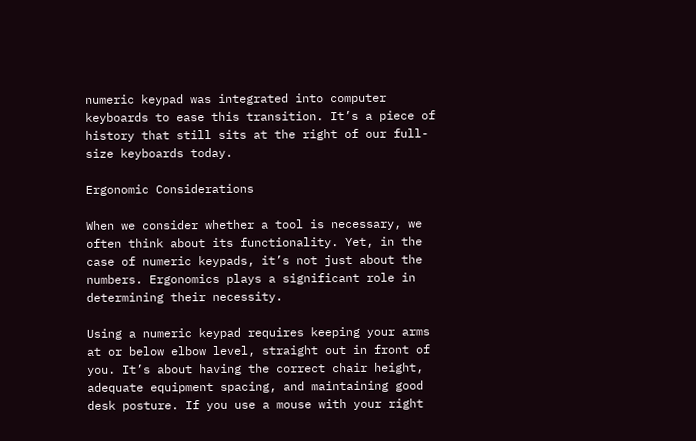numeric keypad was integrated into computer keyboards to ease this transition. It’s a piece of history that still sits at the right of our full-size keyboards today.

Ergonomic Considerations

When we consider whether a tool is necessary, we often think about its functionality. Yet, in the case of numeric keypads, it’s not just about the numbers. Ergonomics plays a significant role in determining their necessity.

Using a numeric keypad requires keeping your arms at or below elbow level, straight out in front of you. It’s about having the correct chair height, adequate equipment spacing, and maintaining good desk posture. If you use a mouse with your right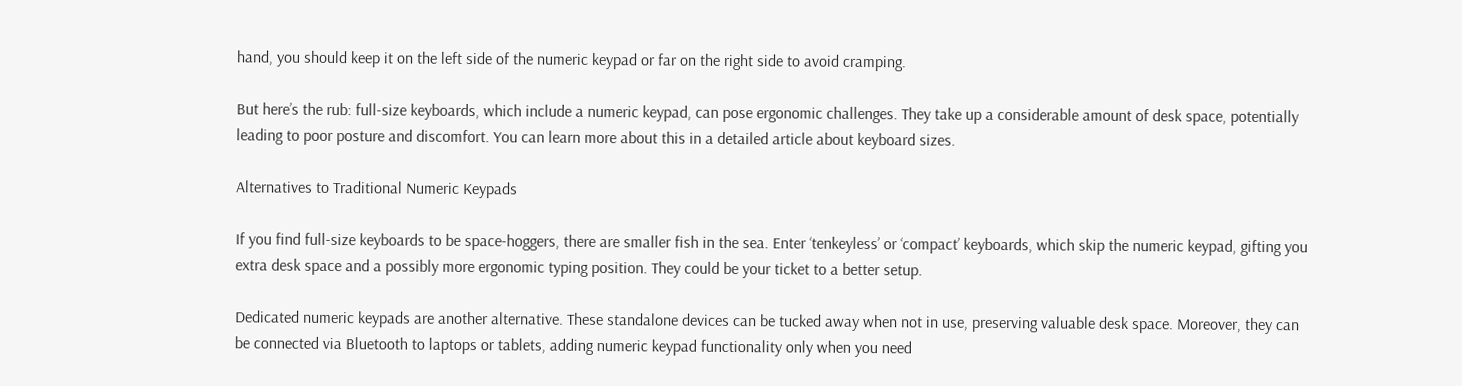hand, you should keep it on the left side of the numeric keypad or far on the right side to avoid cramping.

But here’s the rub: full-size keyboards, which include a numeric keypad, can pose ergonomic challenges. They take up a considerable amount of desk space, potentially leading to poor posture and discomfort. You can learn more about this in a detailed article about keyboard sizes.

Alternatives to Traditional Numeric Keypads

If you find full-size keyboards to be space-hoggers, there are smaller fish in the sea. Enter ‘tenkeyless’ or ‘compact’ keyboards, which skip the numeric keypad, gifting you extra desk space and a possibly more ergonomic typing position. They could be your ticket to a better setup.

Dedicated numeric keypads are another alternative. These standalone devices can be tucked away when not in use, preserving valuable desk space. Moreover, they can be connected via Bluetooth to laptops or tablets, adding numeric keypad functionality only when you need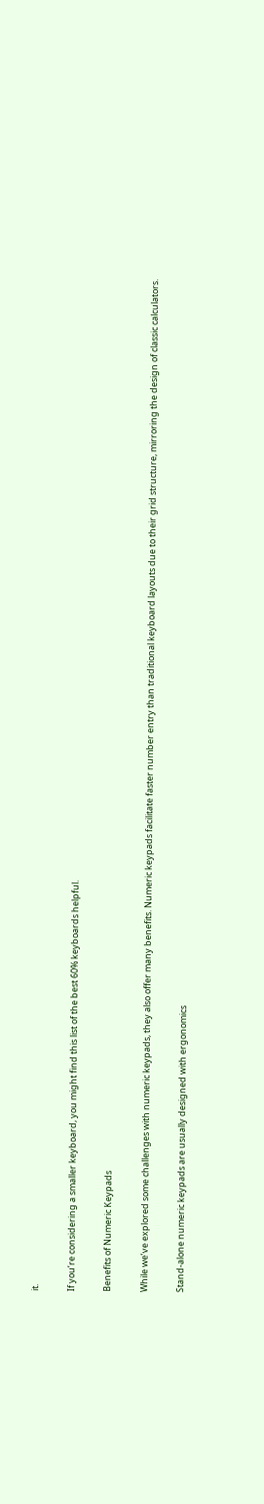it.

If you’re considering a smaller keyboard, you might find this list of the best 60% keyboards helpful.

Benefits of Numeric Keypads

While we’ve explored some challenges with numeric keypads, they also offer many benefits. Numeric keypads facilitate faster number entry than traditional keyboard layouts due to their grid structure, mirroring the design of classic calculators.

Stand-alone numeric keypads are usually designed with ergonomics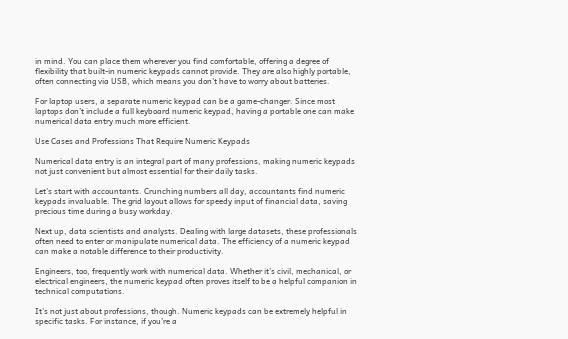in mind. You can place them wherever you find comfortable, offering a degree of flexibility that built-in numeric keypads cannot provide. They are also highly portable, often connecting via USB, which means you don’t have to worry about batteries.

For laptop users, a separate numeric keypad can be a game-changer. Since most laptops don’t include a full keyboard numeric keypad, having a portable one can make numerical data entry much more efficient.

Use Cases and Professions That Require Numeric Keypads

Numerical data entry is an integral part of many professions, making numeric keypads not just convenient but almost essential for their daily tasks.

Let’s start with accountants. Crunching numbers all day, accountants find numeric keypads invaluable. The grid layout allows for speedy input of financial data, saving precious time during a busy workday.

Next up, data scientists and analysts. Dealing with large datasets, these professionals often need to enter or manipulate numerical data. The efficiency of a numeric keypad can make a notable difference to their productivity.

Engineers, too, frequently work with numerical data. Whether it’s civil, mechanical, or electrical engineers, the numeric keypad often proves itself to be a helpful companion in technical computations.

It’s not just about professions, though. Numeric keypads can be extremely helpful in specific tasks. For instance, if you’re a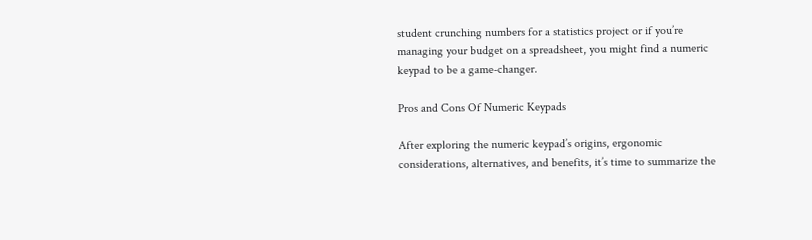student crunching numbers for a statistics project or if you’re managing your budget on a spreadsheet, you might find a numeric keypad to be a game-changer.

Pros and Cons Of Numeric Keypads

After exploring the numeric keypad’s origins, ergonomic considerations, alternatives, and benefits, it’s time to summarize the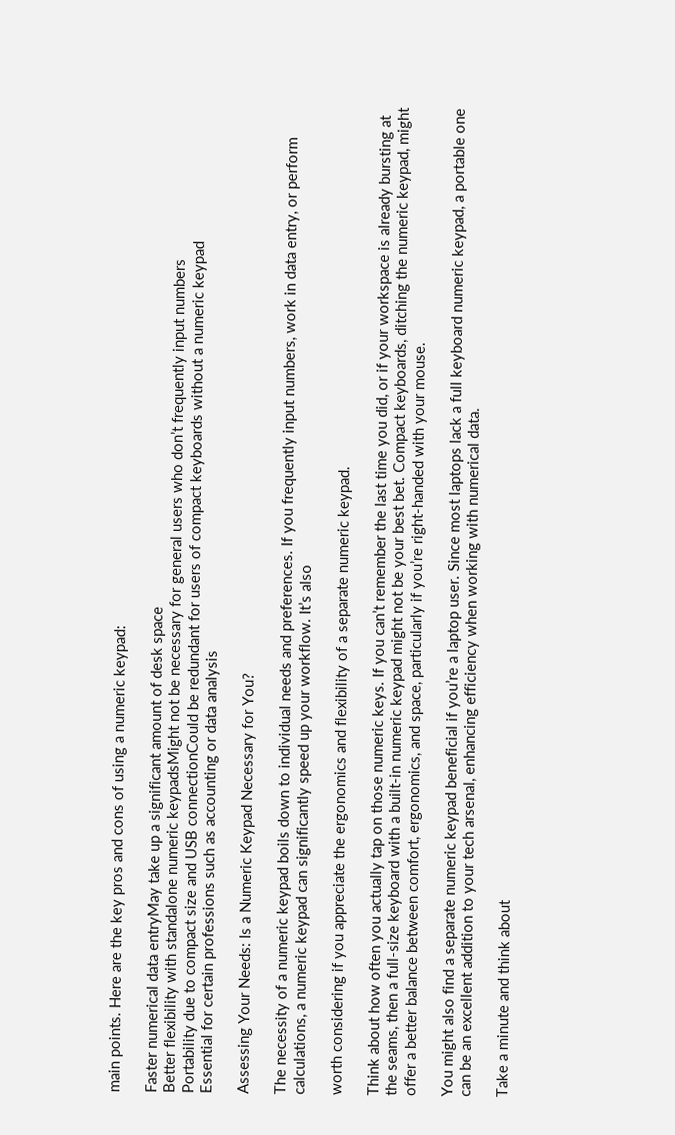main points. Here are the key pros and cons of using a numeric keypad:

Faster numerical data entryMay take up a significant amount of desk space
Better flexibility with standalone numeric keypadsMight not be necessary for general users who don’t frequently input numbers
Portability due to compact size and USB connectionCould be redundant for users of compact keyboards without a numeric keypad
Essential for certain professions such as accounting or data analysis

Assessing Your Needs: Is a Numeric Keypad Necessary for You?

The necessity of a numeric keypad boils down to individual needs and preferences. If you frequently input numbers, work in data entry, or perform calculations, a numeric keypad can significantly speed up your workflow. It’s also

worth considering if you appreciate the ergonomics and flexibility of a separate numeric keypad.

Think about how often you actually tap on those numeric keys. If you can’t remember the last time you did, or if your workspace is already bursting at the seams, then a full-size keyboard with a built-in numeric keypad might not be your best bet. Compact keyboards, ditching the numeric keypad, might offer a better balance between comfort, ergonomics, and space, particularly if you’re right-handed with your mouse.

You might also find a separate numeric keypad beneficial if you’re a laptop user. Since most laptops lack a full keyboard numeric keypad, a portable one can be an excellent addition to your tech arsenal, enhancing efficiency when working with numerical data.

Take a minute and think about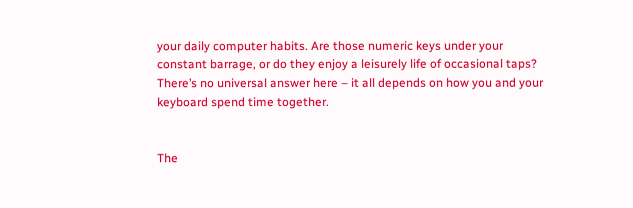your daily computer habits. Are those numeric keys under your constant barrage, or do they enjoy a leisurely life of occasional taps? There’s no universal answer here – it all depends on how you and your keyboard spend time together.


The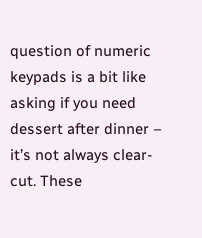question of numeric keypads is a bit like asking if you need dessert after dinner – it’s not always clear-cut. These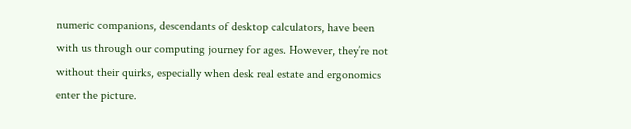numeric companions, descendants of desktop calculators, have been with us through our computing journey for ages. However, they’re not without their quirks, especially when desk real estate and ergonomics enter the picture.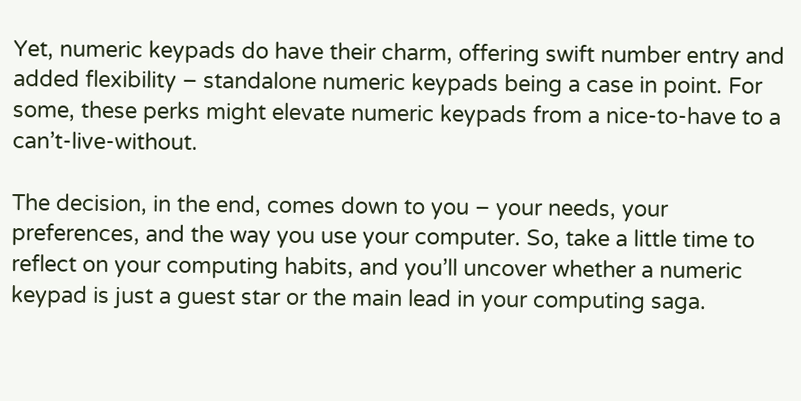Yet, numeric keypads do have their charm, offering swift number entry and added flexibility – standalone numeric keypads being a case in point. For some, these perks might elevate numeric keypads from a nice-to-have to a can’t-live-without.

The decision, in the end, comes down to you – your needs, your preferences, and the way you use your computer. So, take a little time to reflect on your computing habits, and you’ll uncover whether a numeric keypad is just a guest star or the main lead in your computing saga.